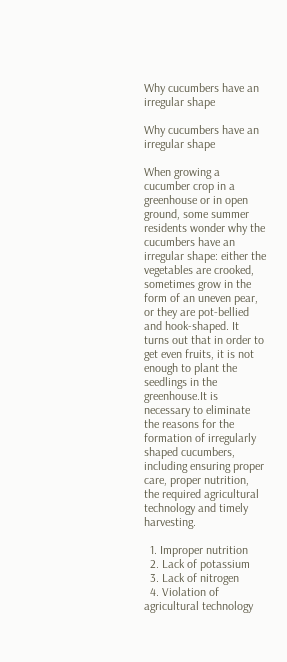Why cucumbers have an irregular shape

Why cucumbers have an irregular shape

When growing a cucumber crop in a greenhouse or in open ground, some summer residents wonder why the cucumbers have an irregular shape: either the vegetables are crooked, sometimes grow in the form of an uneven pear, or they are pot-bellied and hook-shaped. It turns out that in order to get even fruits, it is not enough to plant the seedlings in the greenhouse.It is necessary to eliminate the reasons for the formation of irregularly shaped cucumbers, including ensuring proper care, proper nutrition, the required agricultural technology and timely harvesting.

  1. Improper nutrition
  2. Lack of potassium
  3. Lack of nitrogen
  4. Violation of agricultural technology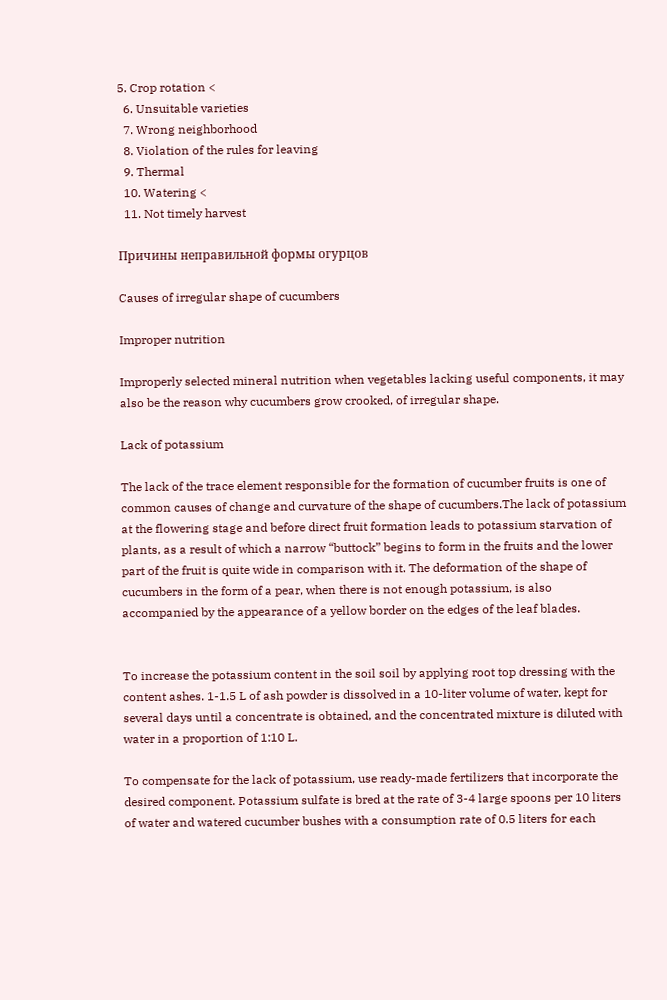5. Crop rotation <
  6. Unsuitable varieties
  7. Wrong neighborhood
  8. Violation of the rules for leaving
  9. Thermal
  10. Watering <
  11. Not timely harvest

Причины неправильной формы огурцов

Causes of irregular shape of cucumbers

Improper nutrition

Improperly selected mineral nutrition when vegetables lacking useful components, it may also be the reason why cucumbers grow crooked, of irregular shape.

Lack of potassium

The lack of the trace element responsible for the formation of cucumber fruits is one of common causes of change and curvature of the shape of cucumbers.The lack of potassium at the flowering stage and before direct fruit formation leads to potassium starvation of plants, as a result of which a narrow “buttock” begins to form in the fruits and the lower part of the fruit is quite wide in comparison with it. The deformation of the shape of cucumbers in the form of a pear, when there is not enough potassium, is also accompanied by the appearance of a yellow border on the edges of the leaf blades.


To increase the potassium content in the soil soil by applying root top dressing with the content ashes. 1-1.5 L of ash powder is dissolved in a 10-liter volume of water, kept for several days until a concentrate is obtained, and the concentrated mixture is diluted with water in a proportion of 1:10 L.

To compensate for the lack of potassium, use ready-made fertilizers that incorporate the desired component. Potassium sulfate is bred at the rate of 3-4 large spoons per 10 liters of water and watered cucumber bushes with a consumption rate of 0.5 liters for each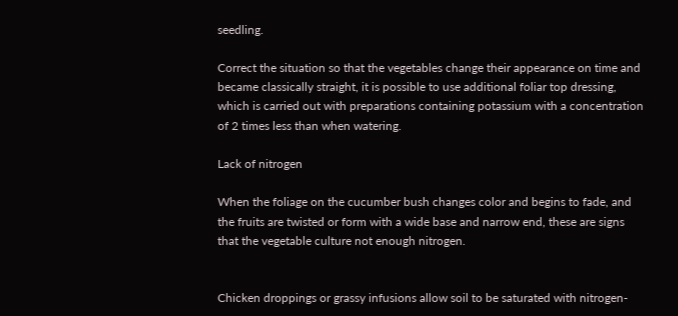seedling.

Correct the situation so that the vegetables change their appearance on time and became classically straight, it is possible to use additional foliar top dressing, which is carried out with preparations containing potassium with a concentration of 2 times less than when watering.

Lack of nitrogen

When the foliage on the cucumber bush changes color and begins to fade, and the fruits are twisted or form with a wide base and narrow end, these are signs that the vegetable culture not enough nitrogen.


Chicken droppings or grassy infusions allow soil to be saturated with nitrogen-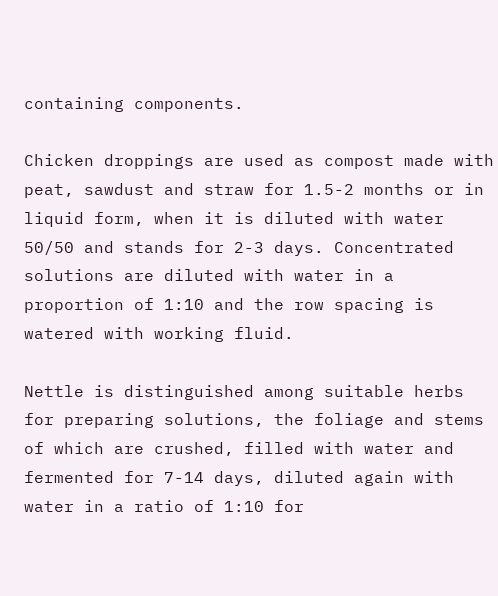containing components.

Chicken droppings are used as compost made with peat, sawdust and straw for 1.5-2 months or in liquid form, when it is diluted with water 50/50 and stands for 2-3 days. Concentrated solutions are diluted with water in a proportion of 1:10 and the row spacing is watered with working fluid.

Nettle is distinguished among suitable herbs for preparing solutions, the foliage and stems of which are crushed, filled with water and fermented for 7-14 days, diluted again with water in a ratio of 1:10 for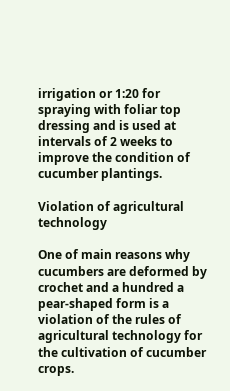irrigation or 1:20 for spraying with foliar top dressing and is used at intervals of 2 weeks to improve the condition of cucumber plantings.

Violation of agricultural technology

One of main reasons why cucumbers are deformed by crochet and a hundred a pear-shaped form is a violation of the rules of agricultural technology for the cultivation of cucumber crops.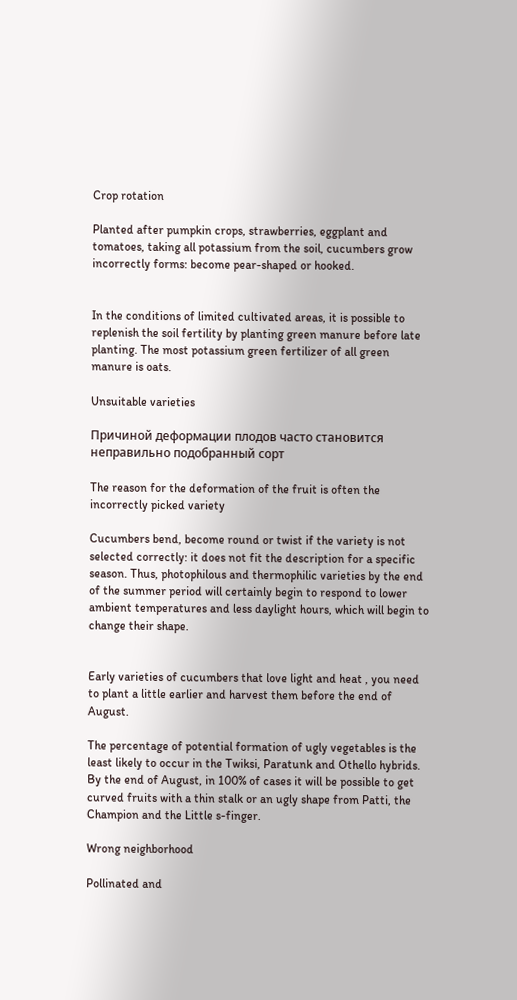Crop rotation

Planted after pumpkin crops, strawberries, eggplant and tomatoes, taking all potassium from the soil, cucumbers grow incorrectly forms: become pear-shaped or hooked.


In the conditions of limited cultivated areas, it is possible to replenish the soil fertility by planting green manure before late planting. The most potassium green fertilizer of all green manure is oats.

Unsuitable varieties

Причиной деформации плодов часто становится неправильно подобранный сорт

The reason for the deformation of the fruit is often the incorrectly picked variety

Cucumbers bend, become round or twist if the variety is not selected correctly: it does not fit the description for a specific season. Thus, photophilous and thermophilic varieties by the end of the summer period will certainly begin to respond to lower ambient temperatures and less daylight hours, which will begin to change their shape.


Early varieties of cucumbers that love light and heat , you need to plant a little earlier and harvest them before the end of August.

The percentage of potential formation of ugly vegetables is the least likely to occur in the Twiksi, Paratunk and Othello hybrids. By the end of August, in 100% of cases it will be possible to get curved fruits with a thin stalk or an ugly shape from Patti, the Champion and the Little s-finger.

Wrong neighborhood

Pollinated and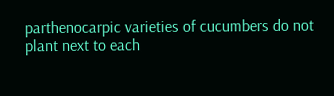parthenocarpic varieties of cucumbers do not plant next to each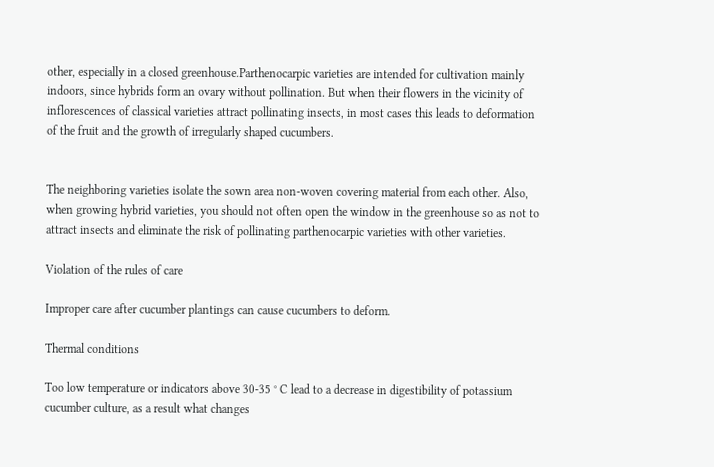other, especially in a closed greenhouse.Parthenocarpic varieties are intended for cultivation mainly indoors, since hybrids form an ovary without pollination. But when their flowers in the vicinity of inflorescences of classical varieties attract pollinating insects, in most cases this leads to deformation of the fruit and the growth of irregularly shaped cucumbers.


The neighboring varieties isolate the sown area non-woven covering material from each other. Also, when growing hybrid varieties, you should not often open the window in the greenhouse so as not to attract insects and eliminate the risk of pollinating parthenocarpic varieties with other varieties.

Violation of the rules of care

Improper care after cucumber plantings can cause cucumbers to deform.

Thermal conditions

Too low temperature or indicators above 30-35 ° C lead to a decrease in digestibility of potassium cucumber culture, as a result what changes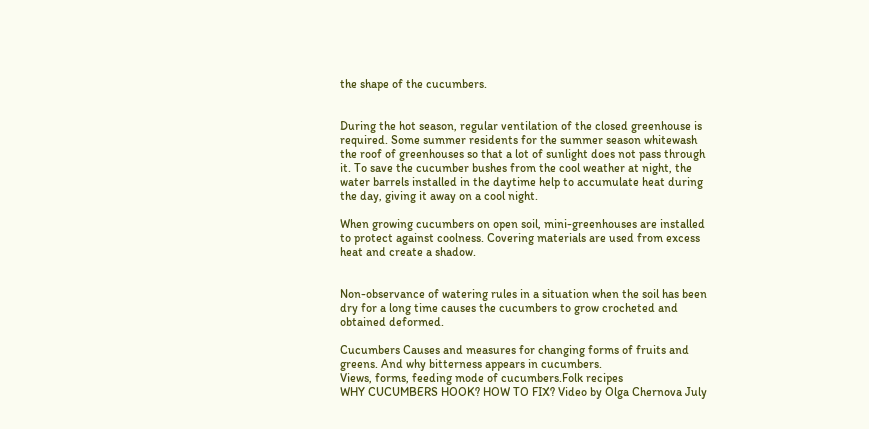the shape of the cucumbers.


During the hot season, regular ventilation of the closed greenhouse is required. Some summer residents for the summer season whitewash the roof of greenhouses so that a lot of sunlight does not pass through it. To save the cucumber bushes from the cool weather at night, the water barrels installed in the daytime help to accumulate heat during the day, giving it away on a cool night.

When growing cucumbers on open soil, mini-greenhouses are installed to protect against coolness. Covering materials are used from excess heat and create a shadow.


Non-observance of watering rules in a situation when the soil has been dry for a long time causes the cucumbers to grow crocheted and obtained deformed.

Cucumbers Causes and measures for changing forms of fruits and greens. And why bitterness appears in cucumbers.
Views, forms, feeding mode of cucumbers.Folk recipes
WHY CUCUMBERS HOOK? HOW TO FIX? Video by Olga Chernova July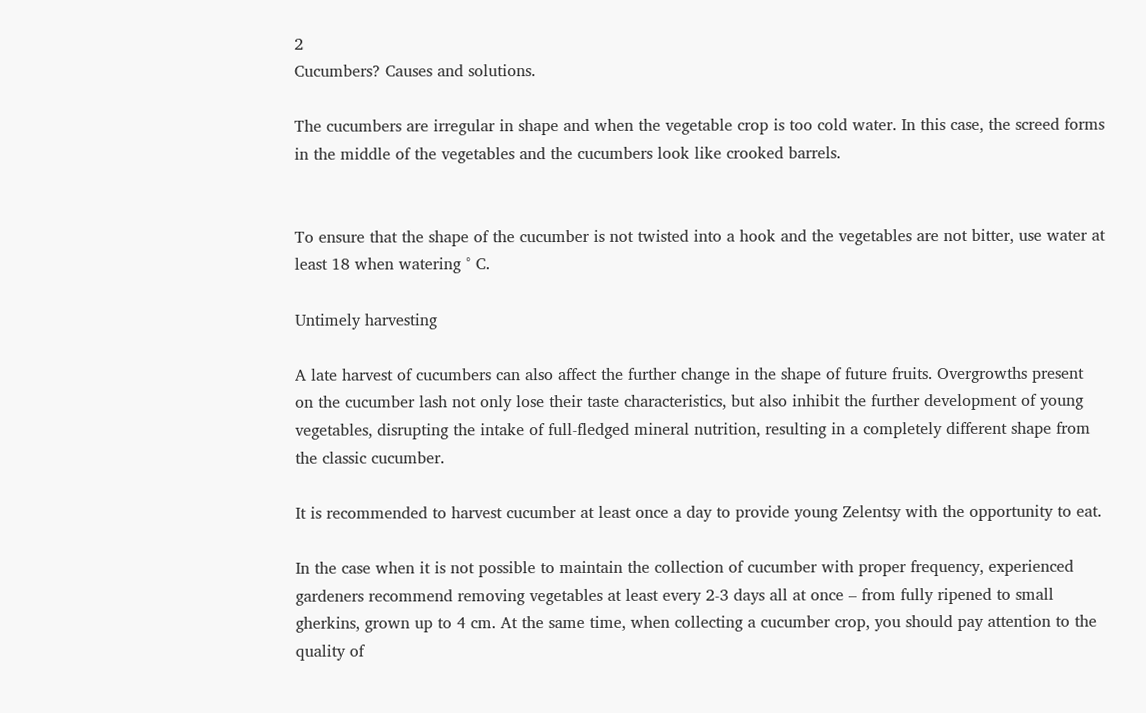2
Cucumbers? Causes and solutions.

The cucumbers are irregular in shape and when the vegetable crop is too cold water. In this case, the screed forms in the middle of the vegetables and the cucumbers look like crooked barrels.


To ensure that the shape of the cucumber is not twisted into a hook and the vegetables are not bitter, use water at least 18 when watering ° C.

Untimely harvesting

A late harvest of cucumbers can also affect the further change in the shape of future fruits. Overgrowths present on the cucumber lash not only lose their taste characteristics, but also inhibit the further development of young vegetables, disrupting the intake of full-fledged mineral nutrition, resulting in a completely different shape from the classic cucumber.

It is recommended to harvest cucumber at least once a day to provide young Zelentsy with the opportunity to eat.

In the case when it is not possible to maintain the collection of cucumber with proper frequency, experienced gardeners recommend removing vegetables at least every 2-3 days all at once – from fully ripened to small gherkins, grown up to 4 cm. At the same time, when collecting a cucumber crop, you should pay attention to the quality of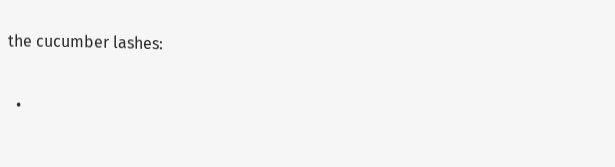the cucumber lashes:

  •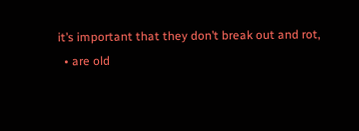it’s important that they don’t break out and rot,
  • are old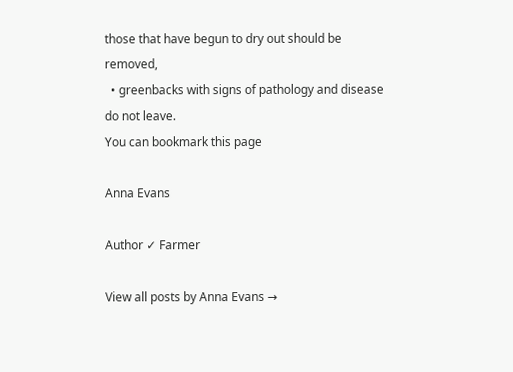those that have begun to dry out should be removed,
  • greenbacks with signs of pathology and disease do not leave.
You can bookmark this page

Anna Evans

Author ✓ Farmer

View all posts by Anna Evans →